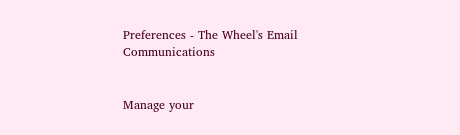Preferences - The Wheel's Email Communications


Manage your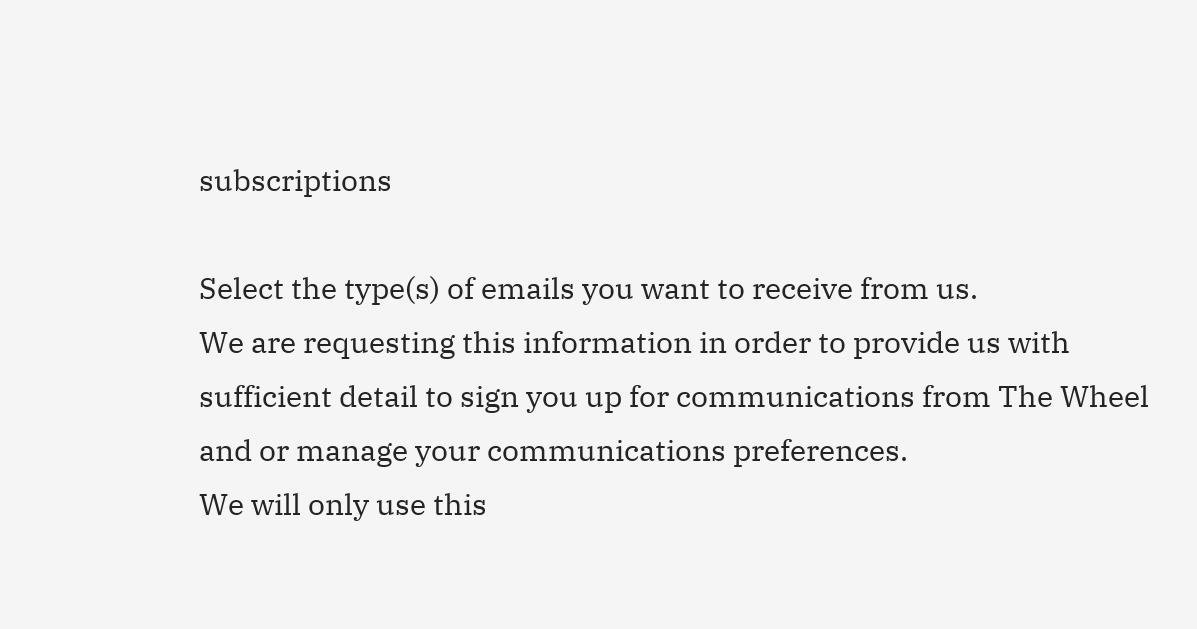subscriptions

Select the type(s) of emails you want to receive from us.
We are requesting this information in order to provide us with sufficient detail to sign you up for communications from The Wheel and or manage your communications preferences.
We will only use this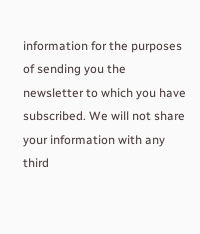information for the purposes of sending you the newsletter to which you have subscribed. We will not share your information with any third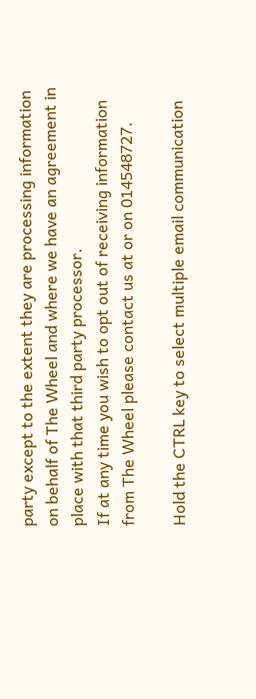party except to the extent they are processing information on behalf of The Wheel and where we have an agreement in place with that third party processor.
If at any time you wish to opt out of receiving information from The Wheel please contact us at or on 014548727.

Hold the CTRL key to select multiple email communication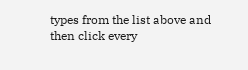types from the list above and then click every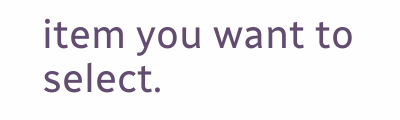item you want to select.